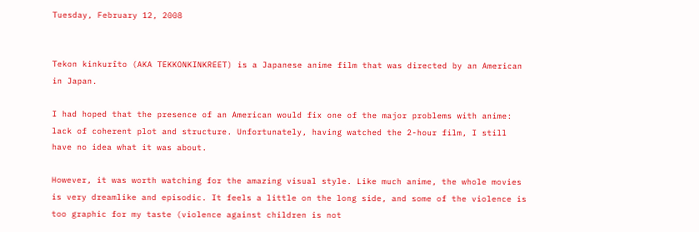Tuesday, February 12, 2008


Tekon kinkurîto (AKA TEKKONKINKREET) is a Japanese anime film that was directed by an American in Japan.

I had hoped that the presence of an American would fix one of the major problems with anime: lack of coherent plot and structure. Unfortunately, having watched the 2-hour film, I still have no idea what it was about.

However, it was worth watching for the amazing visual style. Like much anime, the whole movies is very dreamlike and episodic. It feels a little on the long side, and some of the violence is too graphic for my taste (violence against children is not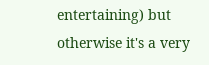entertaining) but otherwise it's a very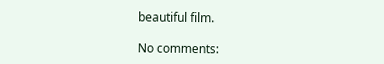beautiful film.

No comments: